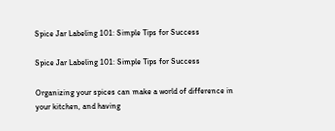Spice Jar Labeling 101: Simple Tips for Success

Spice Jar Labeling 101: Simple Tips for Success

Organizing your spices can make a world of difference in your kitchen, and having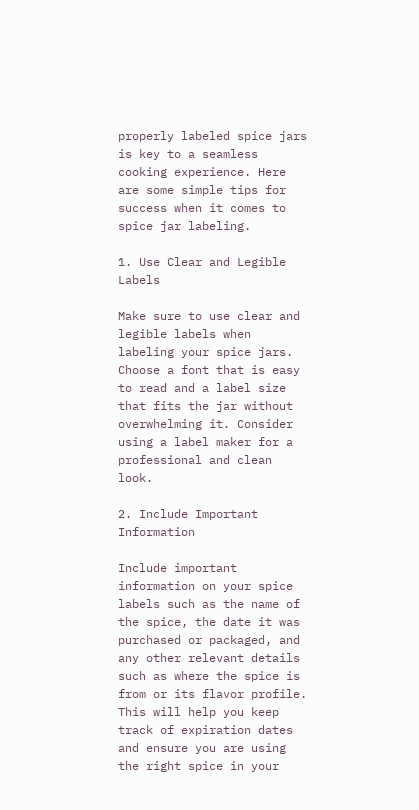properly labeled spice jars is key to a seamless cooking experience. Here are some simple tips for success when it comes to spice jar labeling.

1. Use Clear and Legible Labels

Make sure to use clear and legible labels when labeling your spice jars. Choose a font that is easy to read and a label size that fits the jar without overwhelming it. Consider using a label maker for a professional and clean look.

2. Include Important Information

Include important information on your spice labels such as the name of the spice, the date it was purchased or packaged, and any other relevant details such as where the spice is from or its flavor profile. This will help you keep track of expiration dates and ensure you are using the right spice in your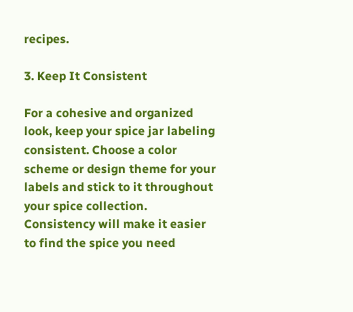recipes.

3. Keep It Consistent

For a cohesive and organized look, keep your spice jar labeling consistent. Choose a color scheme or design theme for your labels and stick to it throughout your spice collection. Consistency will make it easier to find the spice you need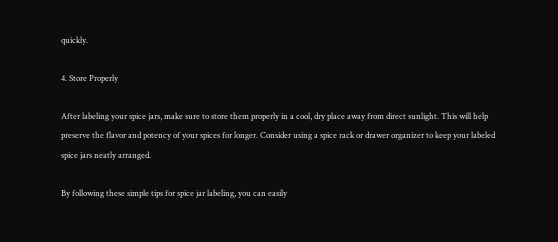quickly.

4. Store Properly

After labeling your spice jars, make sure to store them properly in a cool, dry place away from direct sunlight. This will help preserve the flavor and potency of your spices for longer. Consider using a spice rack or drawer organizer to keep your labeled spice jars neatly arranged.

By following these simple tips for spice jar labeling, you can easily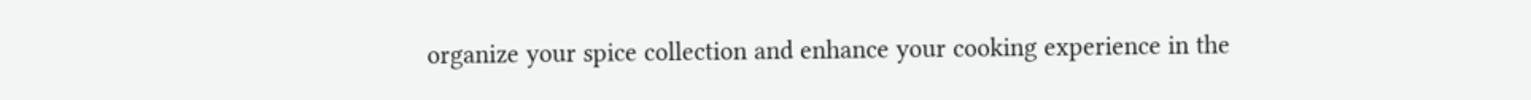organize your spice collection and enhance your cooking experience in the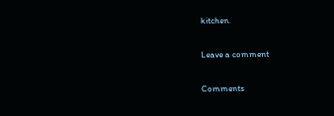kitchen.

Leave a comment

Comments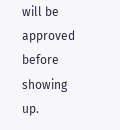will be approved before showing up.